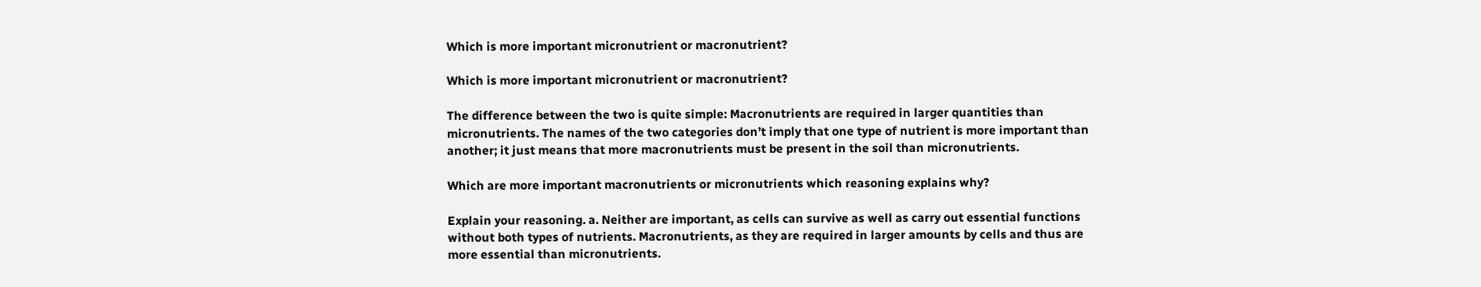Which is more important micronutrient or macronutrient?

Which is more important micronutrient or macronutrient?

The difference between the two is quite simple: Macronutrients are required in larger quantities than micronutrients. The names of the two categories don’t imply that one type of nutrient is more important than another; it just means that more macronutrients must be present in the soil than micronutrients.

Which are more important macronutrients or micronutrients which reasoning explains why?

Explain your reasoning. a. Neither are important, as cells can survive as well as carry out essential functions without both types of nutrients. Macronutrients, as they are required in larger amounts by cells and thus are more essential than micronutrients.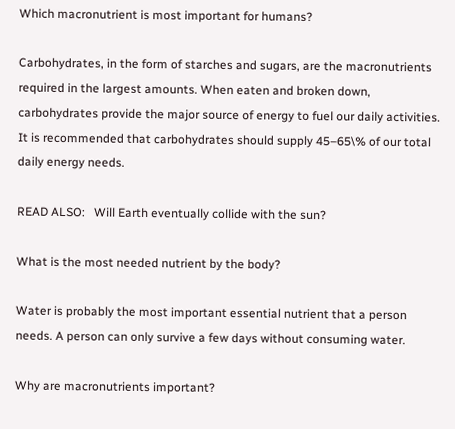Which macronutrient is most important for humans?

Carbohydrates, in the form of starches and sugars, are the macronutrients required in the largest amounts. When eaten and broken down, carbohydrates provide the major source of energy to fuel our daily activities. It is recommended that carbohydrates should supply 45–65\% of our total daily energy needs.

READ ALSO:   Will Earth eventually collide with the sun?

What is the most needed nutrient by the body?

Water is probably the most important essential nutrient that a person needs. A person can only survive a few days without consuming water.

Why are macronutrients important?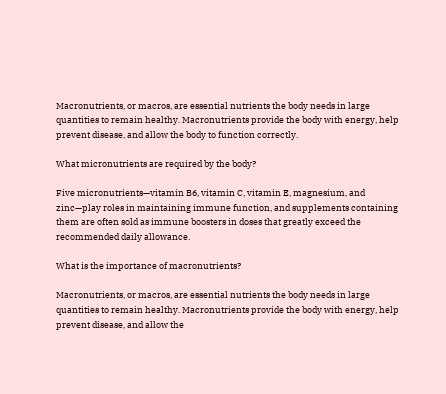Macronutrients, or macros, are essential nutrients the body needs in large quantities to remain healthy. Macronutrients provide the body with energy, help prevent disease, and allow the body to function correctly.

What micronutrients are required by the body?

Five micronutrients—vitamin B6, vitamin C, vitamin E, magnesium, and zinc—play roles in maintaining immune function, and supplements containing them are often sold as immune boosters in doses that greatly exceed the recommended daily allowance.

What is the importance of macronutrients?

Macronutrients, or macros, are essential nutrients the body needs in large quantities to remain healthy. Macronutrients provide the body with energy, help prevent disease, and allow the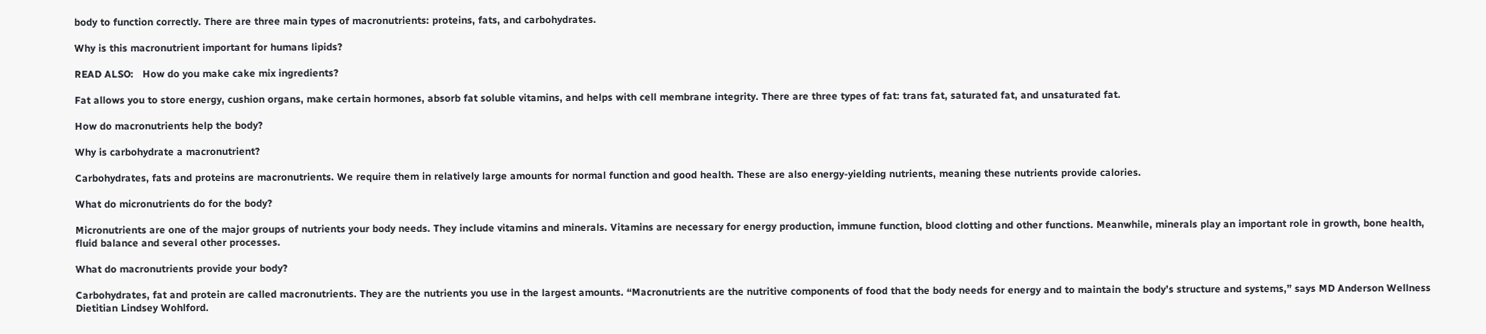body to function correctly. There are three main types of macronutrients: proteins, fats, and carbohydrates.

Why is this macronutrient important for humans lipids?

READ ALSO:   How do you make cake mix ingredients?

Fat allows you to store energy, cushion organs, make certain hormones, absorb fat soluble vitamins, and helps with cell membrane integrity. There are three types of fat: trans fat, saturated fat, and unsaturated fat.

How do macronutrients help the body?

Why is carbohydrate a macronutrient?

Carbohydrates, fats and proteins are macronutrients. We require them in relatively large amounts for normal function and good health. These are also energy-yielding nutrients, meaning these nutrients provide calories.

What do micronutrients do for the body?

Micronutrients are one of the major groups of nutrients your body needs. They include vitamins and minerals. Vitamins are necessary for energy production, immune function, blood clotting and other functions. Meanwhile, minerals play an important role in growth, bone health, fluid balance and several other processes.

What do macronutrients provide your body?

Carbohydrates, fat and protein are called macronutrients. They are the nutrients you use in the largest amounts. “Macronutrients are the nutritive components of food that the body needs for energy and to maintain the body’s structure and systems,” says MD Anderson Wellness Dietitian Lindsey Wohlford.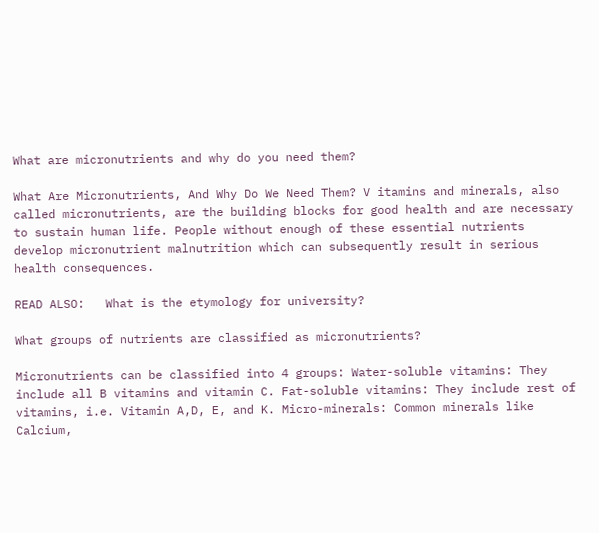What are micronutrients and why do you need them?

What Are Micronutrients, And Why Do We Need Them? V itamins and minerals, also called micronutrients, are the building blocks for good health and are necessary to sustain human life. People without enough of these essential nutrients develop micronutrient malnutrition which can subsequently result in serious health consequences.

READ ALSO:   What is the etymology for university?

What groups of nutrients are classified as micronutrients?

Micronutrients can be classified into 4 groups: Water-soluble vitamins: They include all B vitamins and vitamin C. Fat-soluble vitamins: They include rest of vitamins, i.e. Vitamin A,D, E, and K. Micro-minerals: Common minerals like Calcium,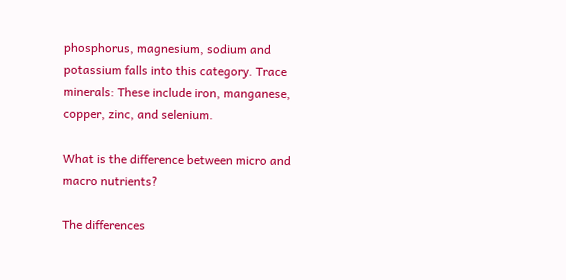phosphorus, magnesium, sodium and potassium falls into this category. Trace minerals: These include iron, manganese, copper, zinc, and selenium.

What is the difference between micro and macro nutrients?

The differences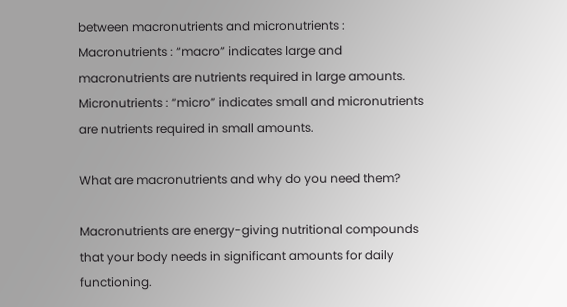between macronutrients and micronutrients : Macronutrients : “macro” indicates large and macronutrients are nutrients required in large amounts. Micronutrients : “micro” indicates small and micronutrients are nutrients required in small amounts.

What are macronutrients and why do you need them?

Macronutrients are energy-giving nutritional compounds that your body needs in significant amounts for daily functioning.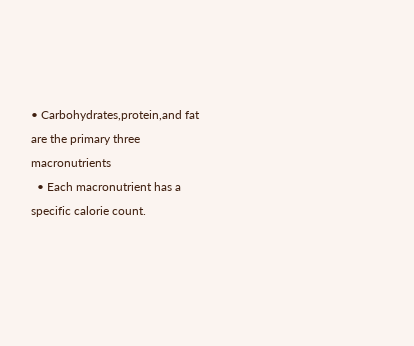• Carbohydrates,protein,and fat are the primary three macronutrients
  • Each macronutrient has a specific calorie count.